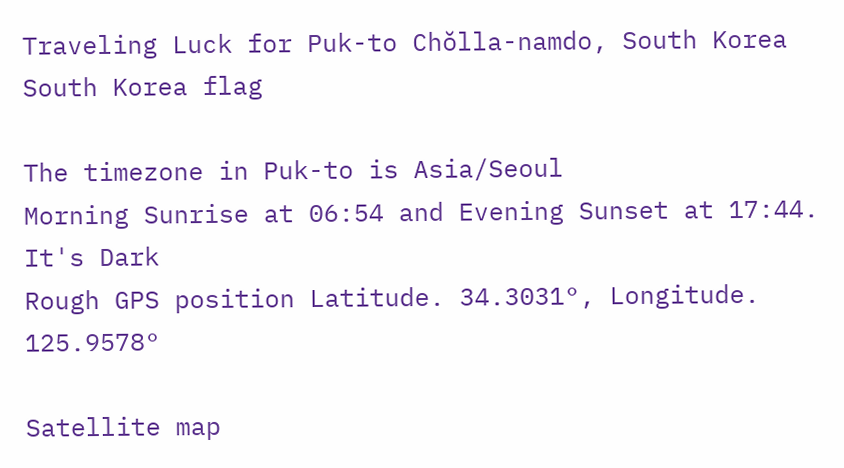Traveling Luck for Puk-to Chŏlla-namdo, South Korea South Korea flag

The timezone in Puk-to is Asia/Seoul
Morning Sunrise at 06:54 and Evening Sunset at 17:44. It's Dark
Rough GPS position Latitude. 34.3031°, Longitude. 125.9578°

Satellite map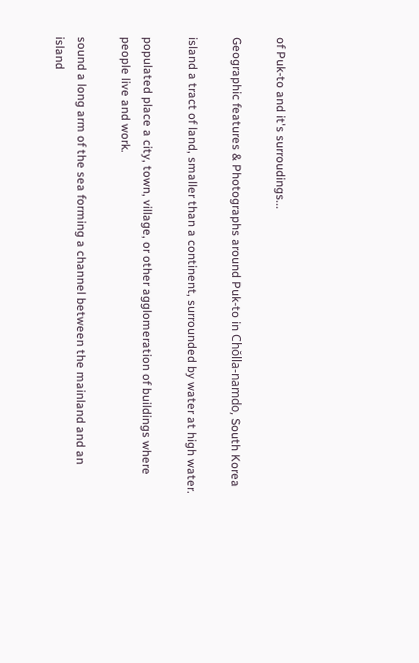of Puk-to and it's surroudings...

Geographic features & Photographs around Puk-to in Chŏlla-namdo, South Korea

island a tract of land, smaller than a continent, surrounded by water at high water.

populated place a city, town, village, or other agglomeration of buildings where people live and work.

sound a long arm of the sea forming a channel between the mainland and an island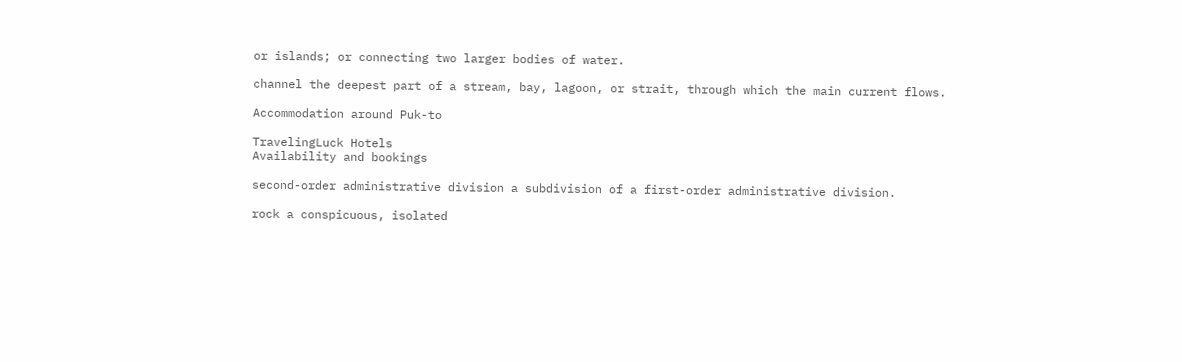or islands; or connecting two larger bodies of water.

channel the deepest part of a stream, bay, lagoon, or strait, through which the main current flows.

Accommodation around Puk-to

TravelingLuck Hotels
Availability and bookings

second-order administrative division a subdivision of a first-order administrative division.

rock a conspicuous, isolated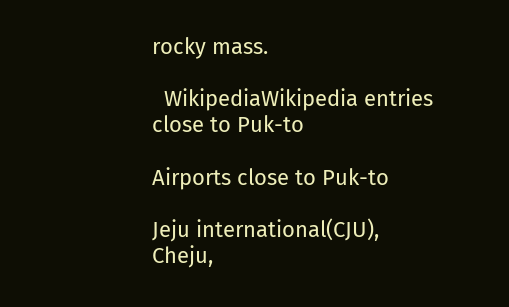rocky mass.

  WikipediaWikipedia entries close to Puk-to

Airports close to Puk-to

Jeju international(CJU), Cheju,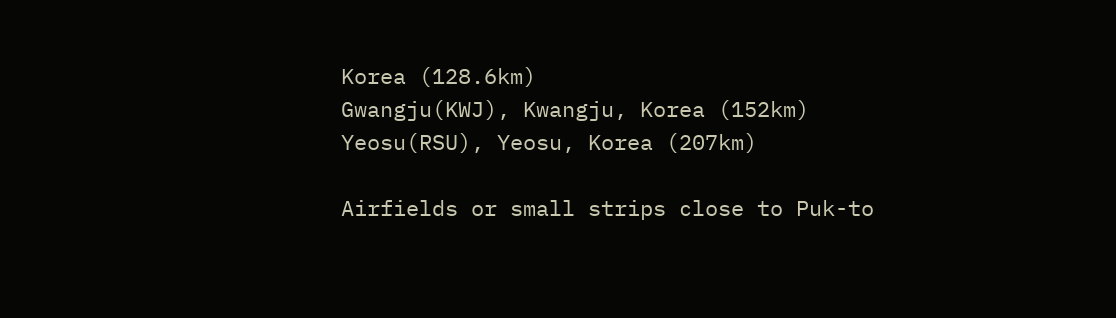Korea (128.6km)
Gwangju(KWJ), Kwangju, Korea (152km)
Yeosu(RSU), Yeosu, Korea (207km)

Airfields or small strips close to Puk-to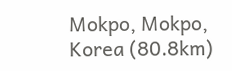Mokpo, Mokpo, Korea (80.8km)